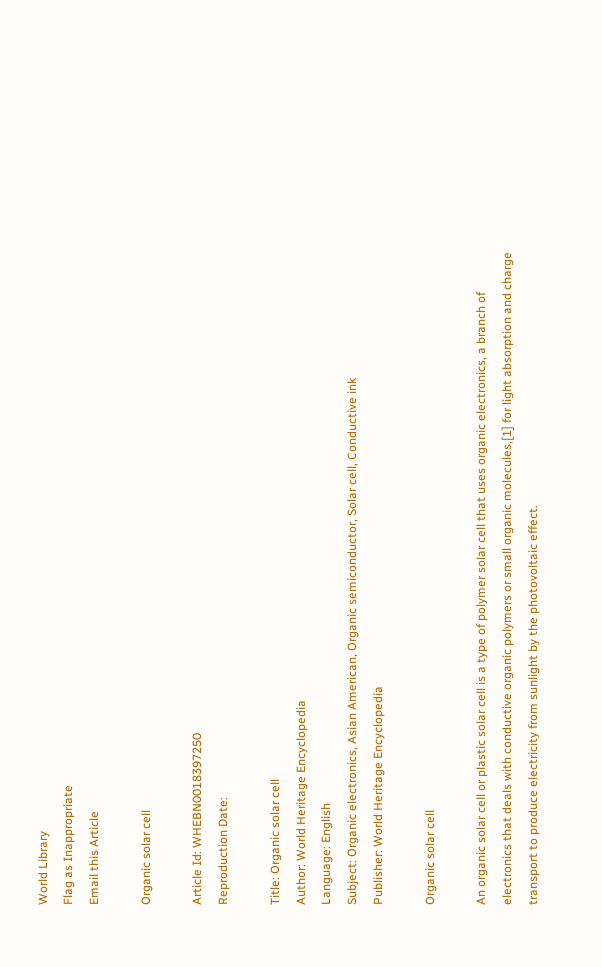World Library
Flag as Inappropriate
Email this Article

Organic solar cell

Article Id: WHEBN0018397250
Reproduction Date:

Title: Organic solar cell
Author: World Heritage Encyclopedia
Language: English
Subject: Organic electronics, Asian American, Organic semiconductor, Solar cell, Conductive ink
Publisher: World Heritage Encyclopedia

Organic solar cell

An organic solar cell or plastic solar cell is a type of polymer solar cell that uses organic electronics, a branch of electronics that deals with conductive organic polymers or small organic molecules,[1] for light absorption and charge transport to produce electricity from sunlight by the photovoltaic effect.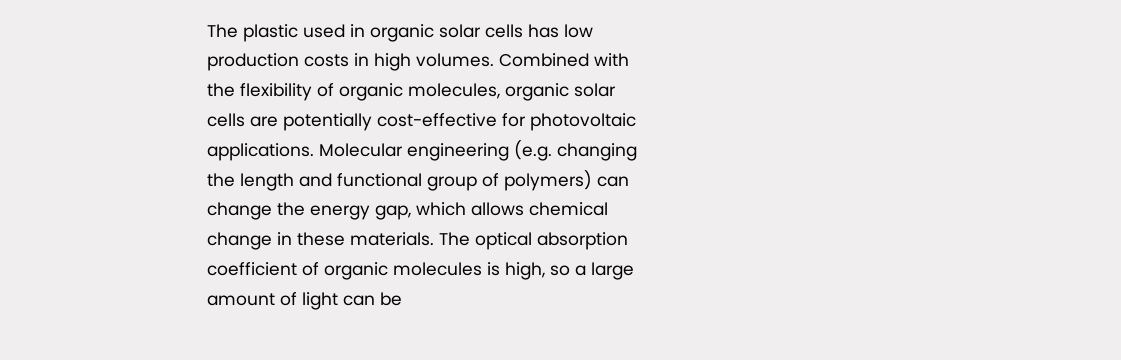The plastic used in organic solar cells has low production costs in high volumes. Combined with the flexibility of organic molecules, organic solar cells are potentially cost-effective for photovoltaic applications. Molecular engineering (e.g. changing the length and functional group of polymers) can change the energy gap, which allows chemical change in these materials. The optical absorption coefficient of organic molecules is high, so a large amount of light can be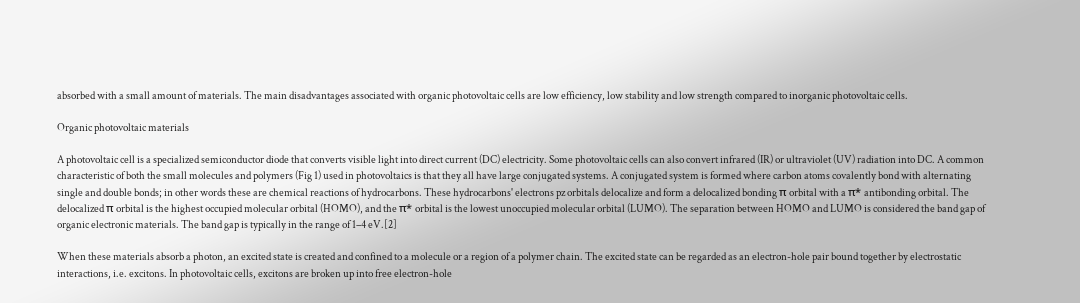absorbed with a small amount of materials. The main disadvantages associated with organic photovoltaic cells are low efficiency, low stability and low strength compared to inorganic photovoltaic cells.

Organic photovoltaic materials

A photovoltaic cell is a specialized semiconductor diode that converts visible light into direct current (DC) electricity. Some photovoltaic cells can also convert infrared (IR) or ultraviolet (UV) radiation into DC. A common characteristic of both the small molecules and polymers (Fig 1) used in photovoltaics is that they all have large conjugated systems. A conjugated system is formed where carbon atoms covalently bond with alternating single and double bonds; in other words these are chemical reactions of hydrocarbons. These hydrocarbons' electrons pz orbitals delocalize and form a delocalized bonding π orbital with a π* antibonding orbital. The delocalized π orbital is the highest occupied molecular orbital (HOMO), and the π* orbital is the lowest unoccupied molecular orbital (LUMO). The separation between HOMO and LUMO is considered the band gap of organic electronic materials. The band gap is typically in the range of 1–4 eV.[2]

When these materials absorb a photon, an excited state is created and confined to a molecule or a region of a polymer chain. The excited state can be regarded as an electron-hole pair bound together by electrostatic interactions, i.e. excitons. In photovoltaic cells, excitons are broken up into free electron-hole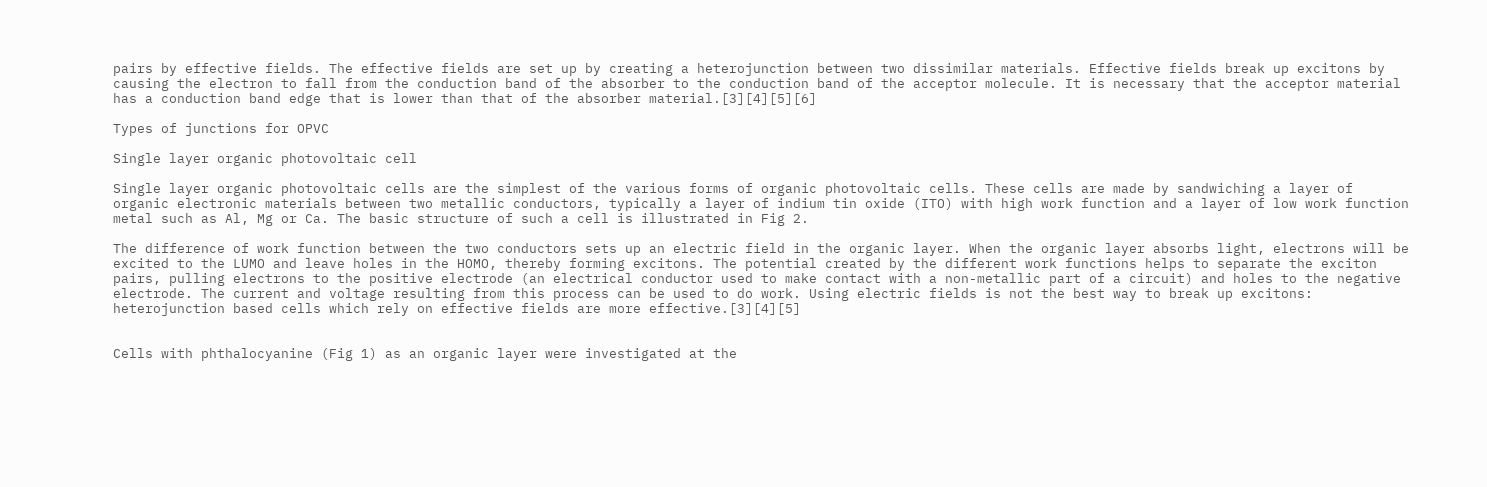pairs by effective fields. The effective fields are set up by creating a heterojunction between two dissimilar materials. Effective fields break up excitons by causing the electron to fall from the conduction band of the absorber to the conduction band of the acceptor molecule. It is necessary that the acceptor material has a conduction band edge that is lower than that of the absorber material.[3][4][5][6]

Types of junctions for OPVC

Single layer organic photovoltaic cell

Single layer organic photovoltaic cells are the simplest of the various forms of organic photovoltaic cells. These cells are made by sandwiching a layer of organic electronic materials between two metallic conductors, typically a layer of indium tin oxide (ITO) with high work function and a layer of low work function metal such as Al, Mg or Ca. The basic structure of such a cell is illustrated in Fig 2.

The difference of work function between the two conductors sets up an electric field in the organic layer. When the organic layer absorbs light, electrons will be excited to the LUMO and leave holes in the HOMO, thereby forming excitons. The potential created by the different work functions helps to separate the exciton pairs, pulling electrons to the positive electrode (an electrical conductor used to make contact with a non-metallic part of a circuit) and holes to the negative electrode. The current and voltage resulting from this process can be used to do work. Using electric fields is not the best way to break up excitons: heterojunction based cells which rely on effective fields are more effective.[3][4][5]


Cells with phthalocyanine (Fig 1) as an organic layer were investigated at the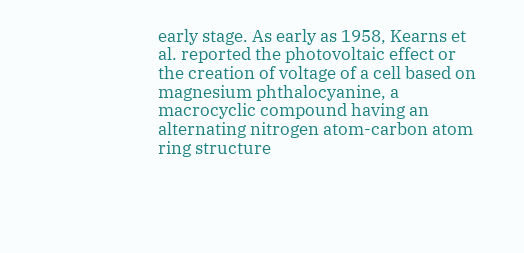early stage. As early as 1958, Kearns et al. reported the photovoltaic effect or the creation of voltage of a cell based on magnesium phthalocyanine, a macrocyclic compound having an alternating nitrogen atom-carbon atom ring structure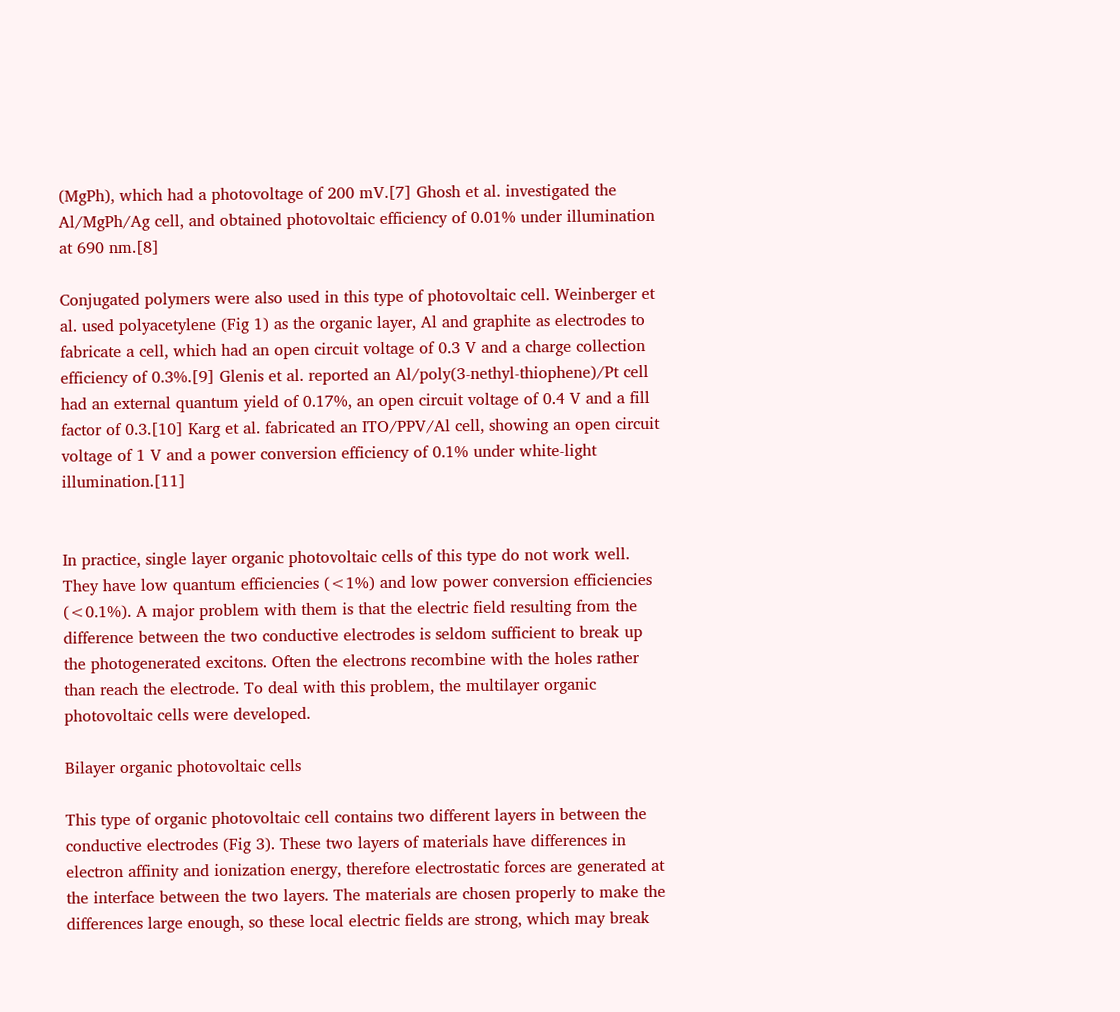(MgPh), which had a photovoltage of 200 mV.[7] Ghosh et al. investigated the Al/MgPh/Ag cell, and obtained photovoltaic efficiency of 0.01% under illumination at 690 nm.[8]

Conjugated polymers were also used in this type of photovoltaic cell. Weinberger et al. used polyacetylene (Fig 1) as the organic layer, Al and graphite as electrodes to fabricate a cell, which had an open circuit voltage of 0.3 V and a charge collection efficiency of 0.3%.[9] Glenis et al. reported an Al/poly(3-nethyl-thiophene)/Pt cell had an external quantum yield of 0.17%, an open circuit voltage of 0.4 V and a fill factor of 0.3.[10] Karg et al. fabricated an ITO/PPV/Al cell, showing an open circuit voltage of 1 V and a power conversion efficiency of 0.1% under white-light illumination.[11]


In practice, single layer organic photovoltaic cells of this type do not work well. They have low quantum efficiencies (<1%) and low power conversion efficiencies (<0.1%). A major problem with them is that the electric field resulting from the difference between the two conductive electrodes is seldom sufficient to break up the photogenerated excitons. Often the electrons recombine with the holes rather than reach the electrode. To deal with this problem, the multilayer organic photovoltaic cells were developed.

Bilayer organic photovoltaic cells

This type of organic photovoltaic cell contains two different layers in between the conductive electrodes (Fig 3). These two layers of materials have differences in electron affinity and ionization energy, therefore electrostatic forces are generated at the interface between the two layers. The materials are chosen properly to make the differences large enough, so these local electric fields are strong, which may break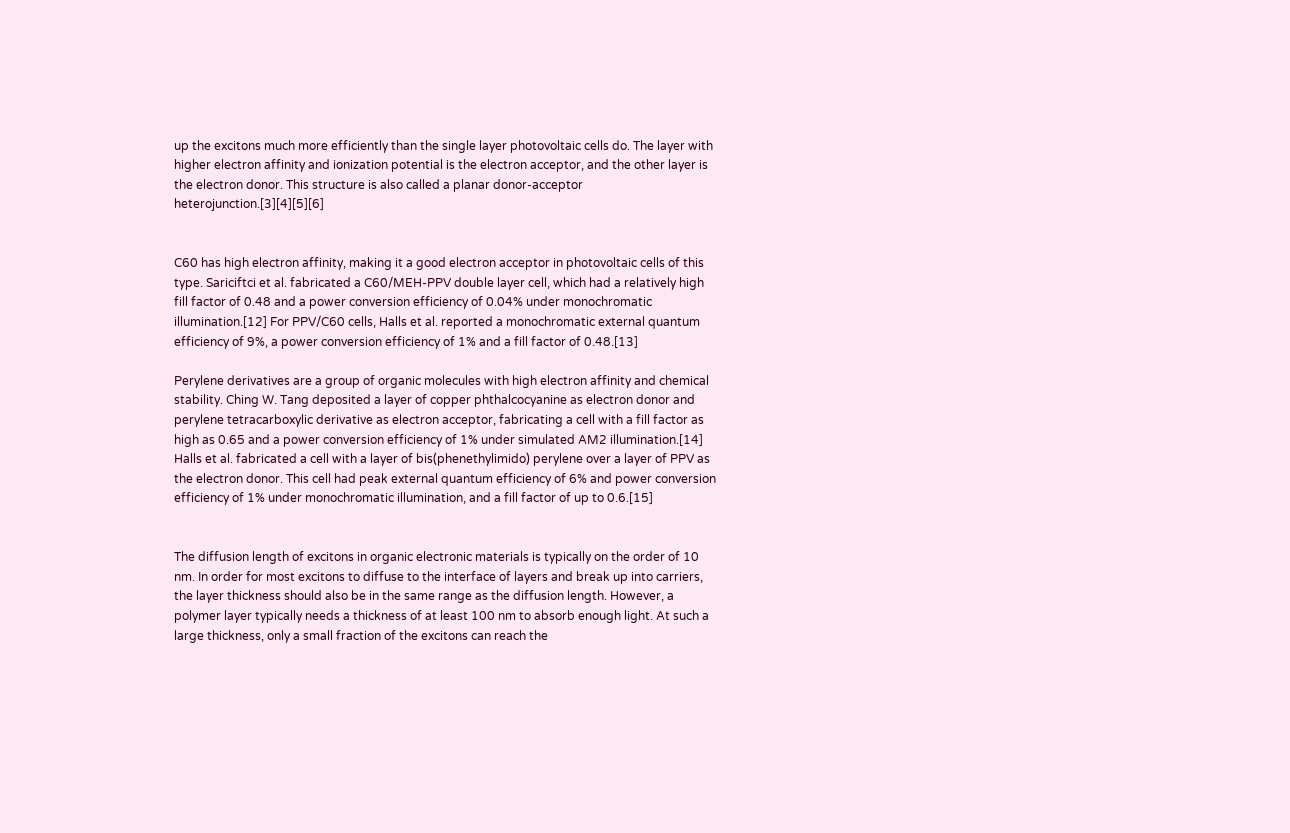up the excitons much more efficiently than the single layer photovoltaic cells do. The layer with higher electron affinity and ionization potential is the electron acceptor, and the other layer is the electron donor. This structure is also called a planar donor-acceptor heterojunction.[3][4][5][6]


C60 has high electron affinity, making it a good electron acceptor in photovoltaic cells of this type. Sariciftci et al. fabricated a C60/MEH-PPV double layer cell, which had a relatively high fill factor of 0.48 and a power conversion efficiency of 0.04% under monochromatic illumination.[12] For PPV/C60 cells, Halls et al. reported a monochromatic external quantum efficiency of 9%, a power conversion efficiency of 1% and a fill factor of 0.48.[13]

Perylene derivatives are a group of organic molecules with high electron affinity and chemical stability. Ching W. Tang deposited a layer of copper phthalcocyanine as electron donor and perylene tetracarboxylic derivative as electron acceptor, fabricating a cell with a fill factor as high as 0.65 and a power conversion efficiency of 1% under simulated AM2 illumination.[14] Halls et al. fabricated a cell with a layer of bis(phenethylimido) perylene over a layer of PPV as the electron donor. This cell had peak external quantum efficiency of 6% and power conversion efficiency of 1% under monochromatic illumination, and a fill factor of up to 0.6.[15]


The diffusion length of excitons in organic electronic materials is typically on the order of 10 nm. In order for most excitons to diffuse to the interface of layers and break up into carriers, the layer thickness should also be in the same range as the diffusion length. However, a polymer layer typically needs a thickness of at least 100 nm to absorb enough light. At such a large thickness, only a small fraction of the excitons can reach the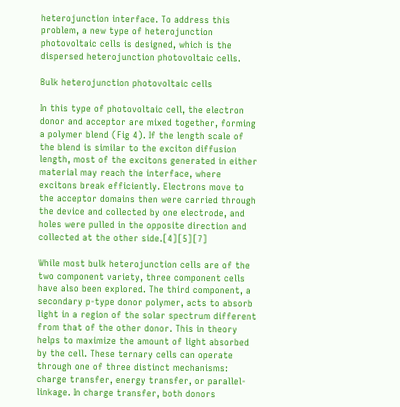heterojunction interface. To address this problem, a new type of heterojunction photovoltaic cells is designed, which is the dispersed heterojunction photovoltaic cells.

Bulk heterojunction photovoltaic cells

In this type of photovoltaic cell, the electron donor and acceptor are mixed together, forming a polymer blend (Fig 4). If the length scale of the blend is similar to the exciton diffusion length, most of the excitons generated in either material may reach the interface, where excitons break efficiently. Electrons move to the acceptor domains then were carried through the device and collected by one electrode, and holes were pulled in the opposite direction and collected at the other side.[4][5][7]

While most bulk heterojunction cells are of the two component variety, three component cells have also been explored. The third component, a secondary p-type donor polymer, acts to absorb light in a region of the solar spectrum different from that of the other donor. This in theory helps to maximize the amount of light absorbed by the cell. These ternary cells can operate through one of three distinct mechanisms: charge transfer, energy transfer, or parallel-linkage. In charge transfer, both donors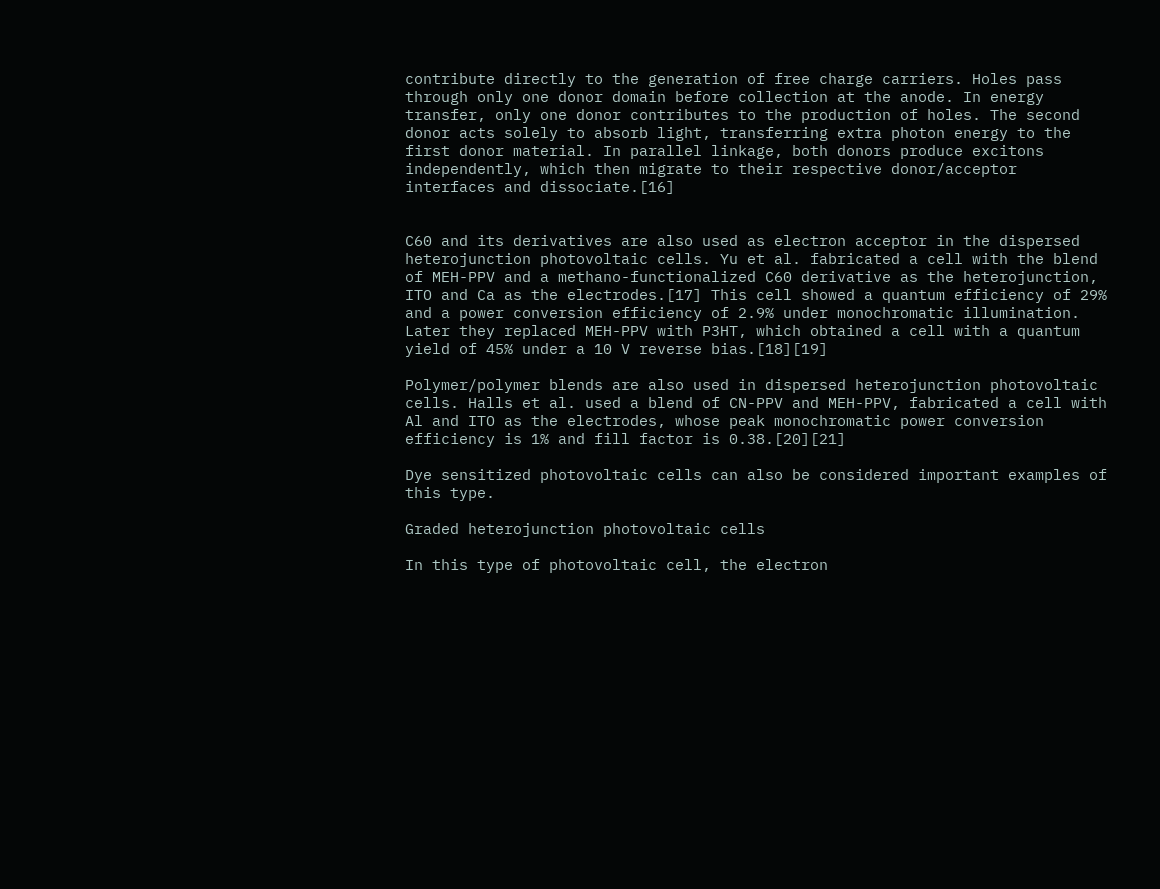contribute directly to the generation of free charge carriers. Holes pass through only one donor domain before collection at the anode. In energy transfer, only one donor contributes to the production of holes. The second donor acts solely to absorb light, transferring extra photon energy to the first donor material. In parallel linkage, both donors produce excitons independently, which then migrate to their respective donor/acceptor interfaces and dissociate.[16]


C60 and its derivatives are also used as electron acceptor in the dispersed heterojunction photovoltaic cells. Yu et al. fabricated a cell with the blend of MEH-PPV and a methano-functionalized C60 derivative as the heterojunction, ITO and Ca as the electrodes.[17] This cell showed a quantum efficiency of 29% and a power conversion efficiency of 2.9% under monochromatic illumination. Later they replaced MEH-PPV with P3HT, which obtained a cell with a quantum yield of 45% under a 10 V reverse bias.[18][19]

Polymer/polymer blends are also used in dispersed heterojunction photovoltaic cells. Halls et al. used a blend of CN-PPV and MEH-PPV, fabricated a cell with Al and ITO as the electrodes, whose peak monochromatic power conversion efficiency is 1% and fill factor is 0.38.[20][21]

Dye sensitized photovoltaic cells can also be considered important examples of this type.

Graded heterojunction photovoltaic cells

In this type of photovoltaic cell, the electron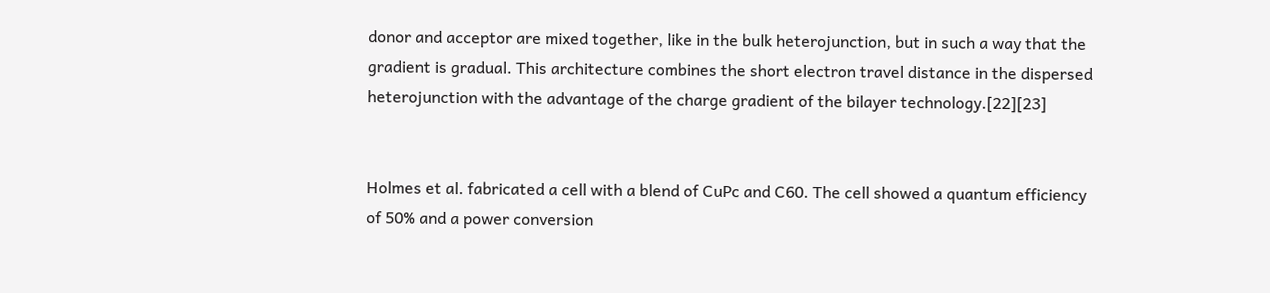donor and acceptor are mixed together, like in the bulk heterojunction, but in such a way that the gradient is gradual. This architecture combines the short electron travel distance in the dispersed heterojunction with the advantage of the charge gradient of the bilayer technology.[22][23]


Holmes et al. fabricated a cell with a blend of CuPc and C60. The cell showed a quantum efficiency of 50% and a power conversion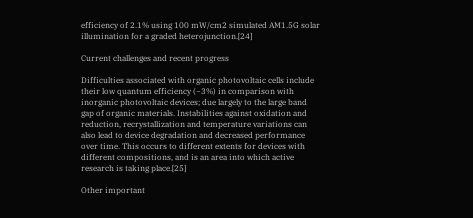efficiency of 2.1% using 100 mW/cm2 simulated AM1.5G solar illumination for a graded heterojunction.[24]

Current challenges and recent progress

Difficulties associated with organic photovoltaic cells include their low quantum efficiency (~3%) in comparison with inorganic photovoltaic devices; due largely to the large band gap of organic materials. Instabilities against oxidation and reduction, recrystallization and temperature variations can also lead to device degradation and decreased performance over time. This occurs to different extents for devices with different compositions, and is an area into which active research is taking place.[25]

Other important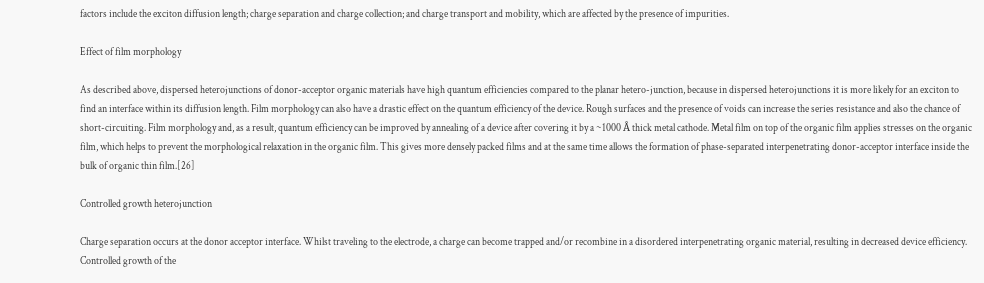factors include the exciton diffusion length; charge separation and charge collection; and charge transport and mobility, which are affected by the presence of impurities.

Effect of film morphology

As described above, dispersed heterojunctions of donor-acceptor organic materials have high quantum efficiencies compared to the planar hetero-junction, because in dispersed heterojunctions it is more likely for an exciton to find an interface within its diffusion length. Film morphology can also have a drastic effect on the quantum efficiency of the device. Rough surfaces and the presence of voids can increase the series resistance and also the chance of short-circuiting. Film morphology and, as a result, quantum efficiency can be improved by annealing of a device after covering it by a ~1000 Å thick metal cathode. Metal film on top of the organic film applies stresses on the organic film, which helps to prevent the morphological relaxation in the organic film. This gives more densely packed films and at the same time allows the formation of phase-separated interpenetrating donor-acceptor interface inside the bulk of organic thin film.[26]

Controlled growth heterojunction

Charge separation occurs at the donor acceptor interface. Whilst traveling to the electrode, a charge can become trapped and/or recombine in a disordered interpenetrating organic material, resulting in decreased device efficiency. Controlled growth of the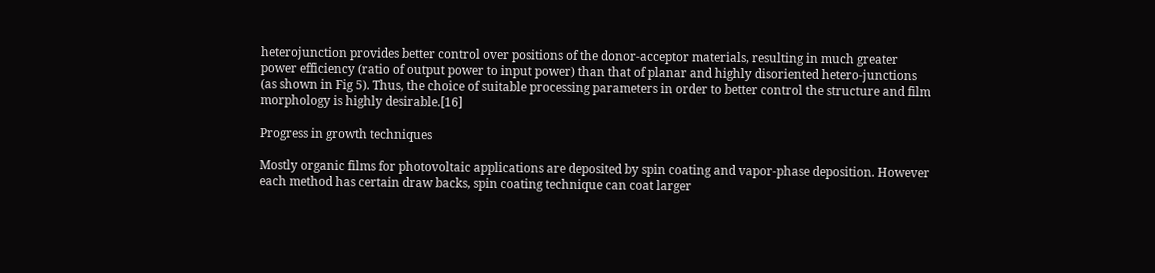heterojunction provides better control over positions of the donor-acceptor materials, resulting in much greater power efficiency (ratio of output power to input power) than that of planar and highly disoriented hetero-junctions (as shown in Fig 5). Thus, the choice of suitable processing parameters in order to better control the structure and film morphology is highly desirable.[16]

Progress in growth techniques

Mostly organic films for photovoltaic applications are deposited by spin coating and vapor-phase deposition. However each method has certain draw backs, spin coating technique can coat larger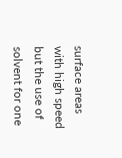surface areas with high speed but the use of solvent for one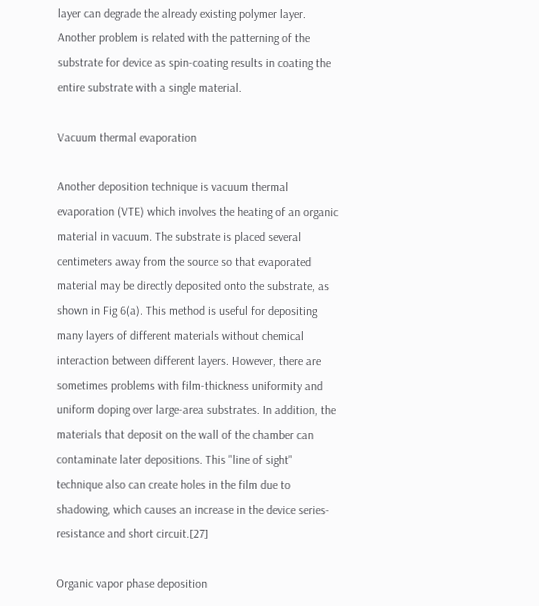layer can degrade the already existing polymer layer. Another problem is related with the patterning of the substrate for device as spin-coating results in coating the entire substrate with a single material.

Vacuum thermal evaporation

Another deposition technique is vacuum thermal evaporation (VTE) which involves the heating of an organic material in vacuum. The substrate is placed several centimeters away from the source so that evaporated material may be directly deposited onto the substrate, as shown in Fig 6(a). This method is useful for depositing many layers of different materials without chemical interaction between different layers. However, there are sometimes problems with film-thickness uniformity and uniform doping over large-area substrates. In addition, the materials that deposit on the wall of the chamber can contaminate later depositions. This "line of sight" technique also can create holes in the film due to shadowing, which causes an increase in the device series-resistance and short circuit.[27]

Organic vapor phase deposition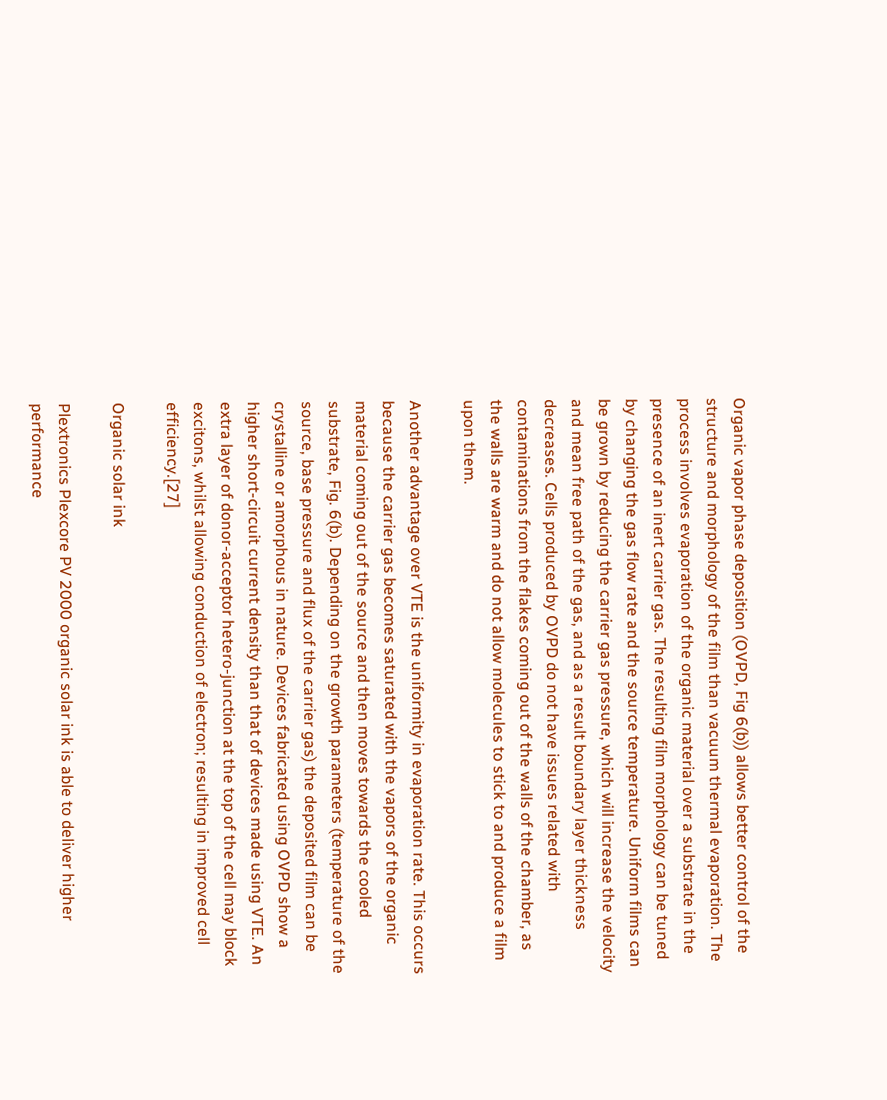Organic vapor phase deposition (OVPD, Fig 6(b)) allows better control of the structure and morphology of the film than vacuum thermal evaporation. The process involves evaporation of the organic material over a substrate in the presence of an inert carrier gas. The resulting film morphology can be tuned by changing the gas flow rate and the source temperature. Uniform films can be grown by reducing the carrier gas pressure, which will increase the velocity and mean free path of the gas, and as a result boundary layer thickness decreases. Cells produced by OVPD do not have issues related with contaminations from the flakes coming out of the walls of the chamber, as the walls are warm and do not allow molecules to stick to and produce a film upon them.

Another advantage over VTE is the uniformity in evaporation rate. This occurs because the carrier gas becomes saturated with the vapors of the organic material coming out of the source and then moves towards the cooled substrate, Fig. 6(b). Depending on the growth parameters (temperature of the source, base pressure and flux of the carrier gas) the deposited film can be crystalline or amorphous in nature. Devices fabricated using OVPD show a higher short-circuit current density than that of devices made using VTE. An extra layer of donor-acceptor hetero-junction at the top of the cell may block excitons, whilst allowing conduction of electron; resulting in improved cell efficiency.[27]

Organic solar ink

Plextronics Plexcore PV 2000 organic solar ink is able to deliver higher performance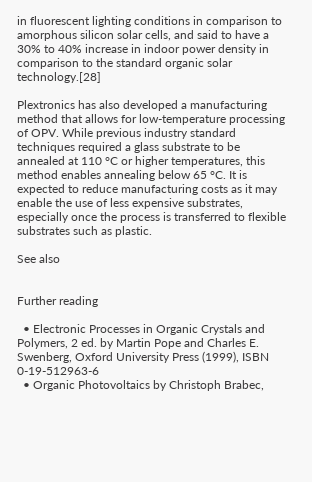in fluorescent lighting conditions in comparison to amorphous silicon solar cells, and said to have a 30% to 40% increase in indoor power density in comparison to the standard organic solar technology.[28]

Plextronics has also developed a manufacturing method that allows for low-temperature processing of OPV. While previous industry standard techniques required a glass substrate to be annealed at 110 °C or higher temperatures, this method enables annealing below 65 °C. It is expected to reduce manufacturing costs as it may enable the use of less expensive substrates, especially once the process is transferred to flexible substrates such as plastic.

See also


Further reading

  • Electronic Processes in Organic Crystals and Polymers, 2 ed. by Martin Pope and Charles E. Swenberg, Oxford University Press (1999), ISBN 0-19-512963-6
  • Organic Photovoltaics by Christoph Brabec,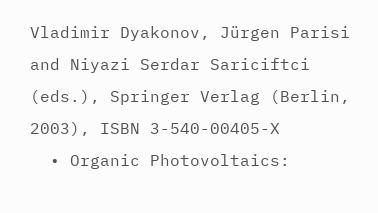Vladimir Dyakonov, Jürgen Parisi and Niyazi Serdar Sariciftci (eds.), Springer Verlag (Berlin, 2003), ISBN 3-540-00405-X
  • Organic Photovoltaics: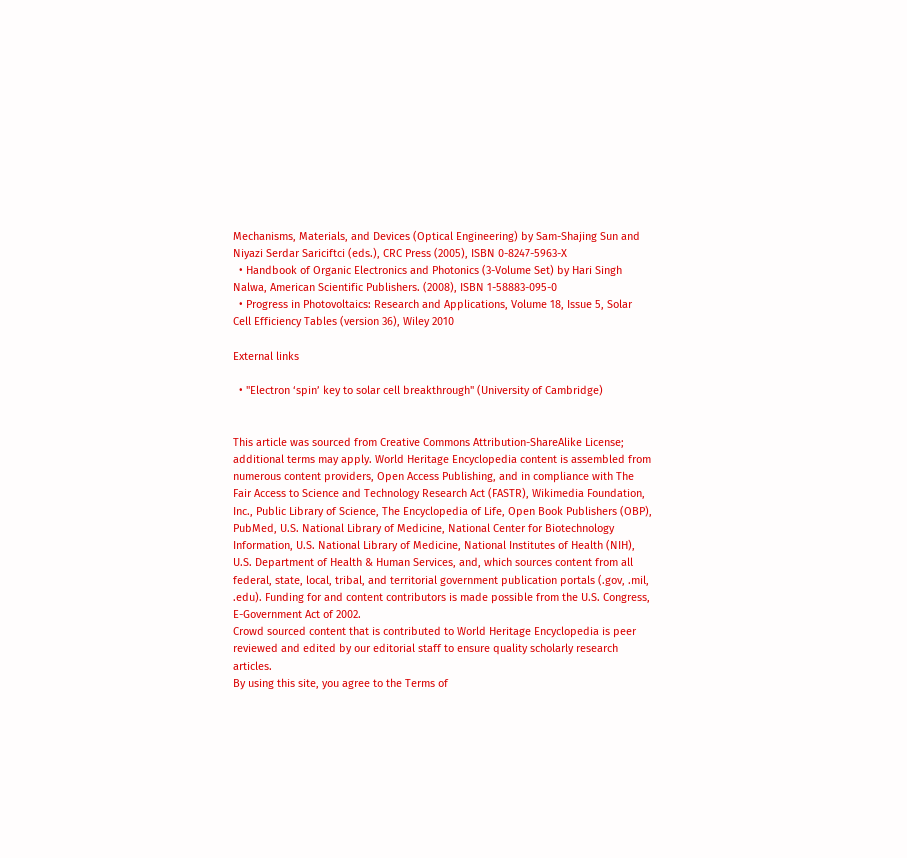Mechanisms, Materials, and Devices (Optical Engineering) by Sam-Shajing Sun and Niyazi Serdar Sariciftci (eds.), CRC Press (2005), ISBN 0-8247-5963-X
  • Handbook of Organic Electronics and Photonics (3-Volume Set) by Hari Singh Nalwa, American Scientific Publishers. (2008), ISBN 1-58883-095-0
  • Progress in Photovoltaics: Research and Applications, Volume 18, Issue 5, Solar Cell Efficiency Tables (version 36), Wiley 2010

External links

  • "Electron ‘spin’ key to solar cell breakthrough" (University of Cambridge)


This article was sourced from Creative Commons Attribution-ShareAlike License; additional terms may apply. World Heritage Encyclopedia content is assembled from numerous content providers, Open Access Publishing, and in compliance with The Fair Access to Science and Technology Research Act (FASTR), Wikimedia Foundation, Inc., Public Library of Science, The Encyclopedia of Life, Open Book Publishers (OBP), PubMed, U.S. National Library of Medicine, National Center for Biotechnology Information, U.S. National Library of Medicine, National Institutes of Health (NIH), U.S. Department of Health & Human Services, and, which sources content from all federal, state, local, tribal, and territorial government publication portals (.gov, .mil, .edu). Funding for and content contributors is made possible from the U.S. Congress, E-Government Act of 2002.
Crowd sourced content that is contributed to World Heritage Encyclopedia is peer reviewed and edited by our editorial staff to ensure quality scholarly research articles.
By using this site, you agree to the Terms of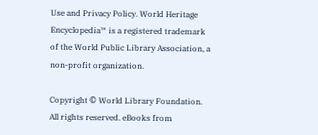Use and Privacy Policy. World Heritage Encyclopedia™ is a registered trademark of the World Public Library Association, a non-profit organization.

Copyright © World Library Foundation. All rights reserved. eBooks from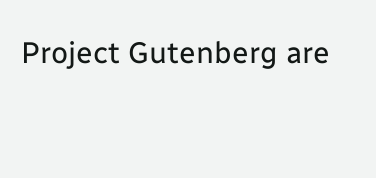Project Gutenberg are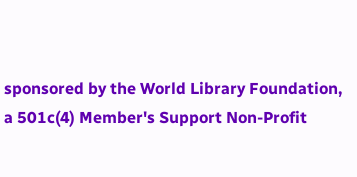sponsored by the World Library Foundation,
a 501c(4) Member's Support Non-Profit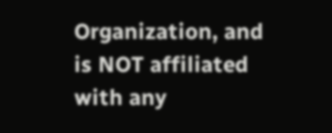Organization, and is NOT affiliated with any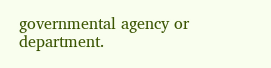governmental agency or department.